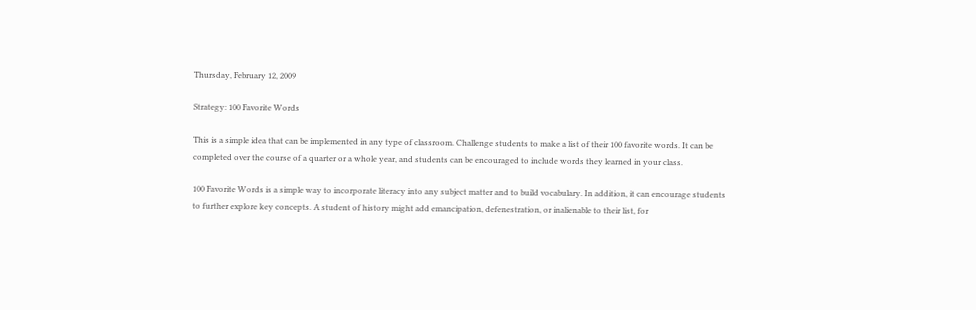Thursday, February 12, 2009

Strategy: 100 Favorite Words

This is a simple idea that can be implemented in any type of classroom. Challenge students to make a list of their 100 favorite words. It can be completed over the course of a quarter or a whole year, and students can be encouraged to include words they learned in your class.

100 Favorite Words is a simple way to incorporate literacy into any subject matter and to build vocabulary. In addition, it can encourage students to further explore key concepts. A student of history might add emancipation, defenestration, or inalienable to their list, for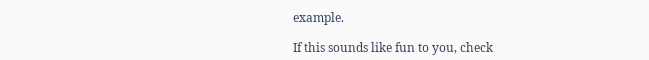example.

If this sounds like fun to you, check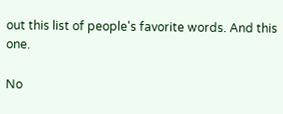out this list of people's favorite words. And this one.

No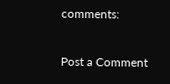comments:

Post a Comment